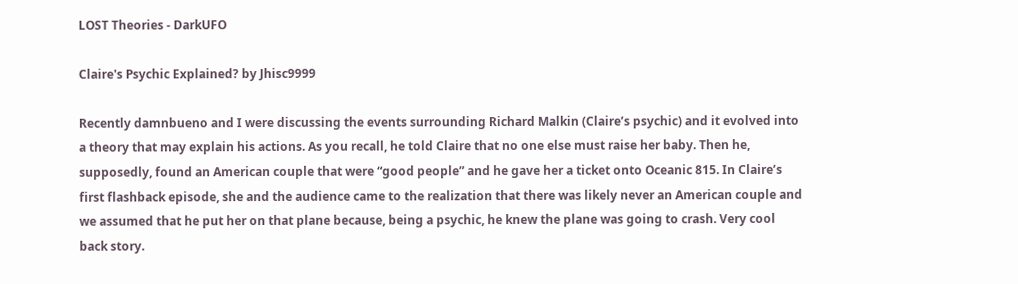LOST Theories - DarkUFO

Claire's Psychic Explained? by Jhisc9999

Recently damnbueno and I were discussing the events surrounding Richard Malkin (Claire’s psychic) and it evolved into a theory that may explain his actions. As you recall, he told Claire that no one else must raise her baby. Then he, supposedly, found an American couple that were “good people” and he gave her a ticket onto Oceanic 815. In Claire’s first flashback episode, she and the audience came to the realization that there was likely never an American couple and we assumed that he put her on that plane because, being a psychic, he knew the plane was going to crash. Very cool back story.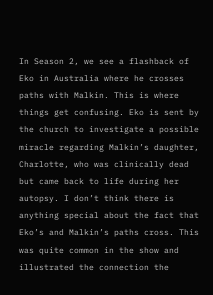In Season 2, we see a flashback of Eko in Australia where he crosses paths with Malkin. This is where things get confusing. Eko is sent by the church to investigate a possible miracle regarding Malkin’s daughter, Charlotte, who was clinically dead but came back to life during her autopsy. I don’t think there is anything special about the fact that Eko’s and Malkin’s paths cross. This was quite common in the show and illustrated the connection the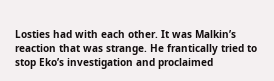Losties had with each other. It was Malkin’s reaction that was strange. He frantically tried to stop Eko’s investigation and proclaimed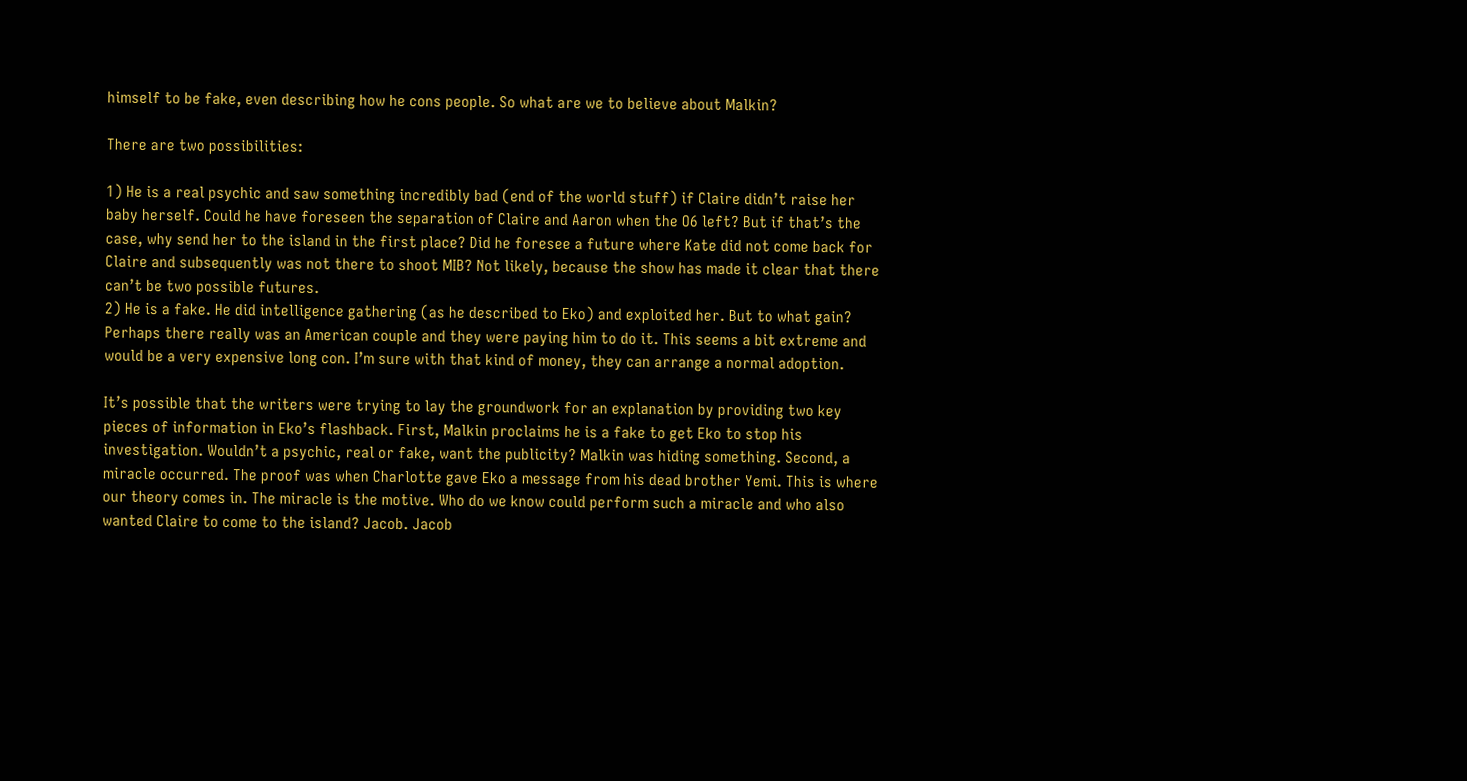himself to be fake, even describing how he cons people. So what are we to believe about Malkin?

There are two possibilities:

1) He is a real psychic and saw something incredibly bad (end of the world stuff) if Claire didn’t raise her baby herself. Could he have foreseen the separation of Claire and Aaron when the O6 left? But if that’s the case, why send her to the island in the first place? Did he foresee a future where Kate did not come back for Claire and subsequently was not there to shoot MIB? Not likely, because the show has made it clear that there can’t be two possible futures.
2) He is a fake. He did intelligence gathering (as he described to Eko) and exploited her. But to what gain? Perhaps there really was an American couple and they were paying him to do it. This seems a bit extreme and would be a very expensive long con. I’m sure with that kind of money, they can arrange a normal adoption.

It’s possible that the writers were trying to lay the groundwork for an explanation by providing two key pieces of information in Eko’s flashback. First, Malkin proclaims he is a fake to get Eko to stop his investigation. Wouldn’t a psychic, real or fake, want the publicity? Malkin was hiding something. Second, a miracle occurred. The proof was when Charlotte gave Eko a message from his dead brother Yemi. This is where our theory comes in. The miracle is the motive. Who do we know could perform such a miracle and who also wanted Claire to come to the island? Jacob. Jacob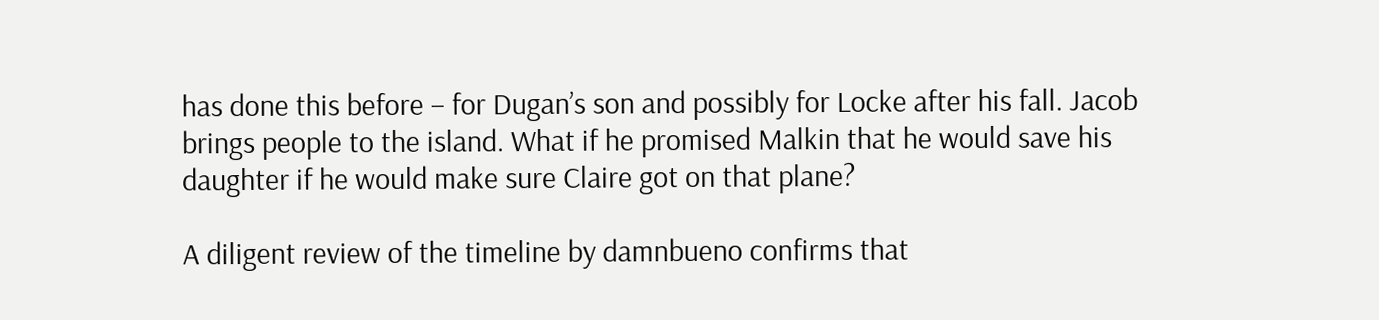has done this before – for Dugan’s son and possibly for Locke after his fall. Jacob brings people to the island. What if he promised Malkin that he would save his daughter if he would make sure Claire got on that plane?

A diligent review of the timeline by damnbueno confirms that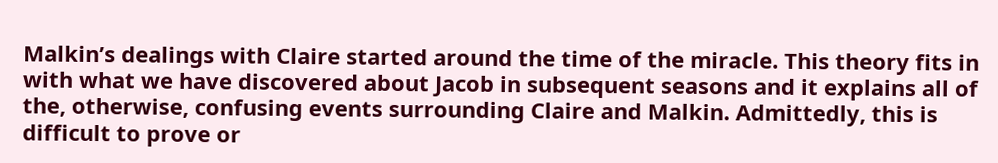Malkin’s dealings with Claire started around the time of the miracle. This theory fits in with what we have discovered about Jacob in subsequent seasons and it explains all of the, otherwise, confusing events surrounding Claire and Malkin. Admittedly, this is difficult to prove or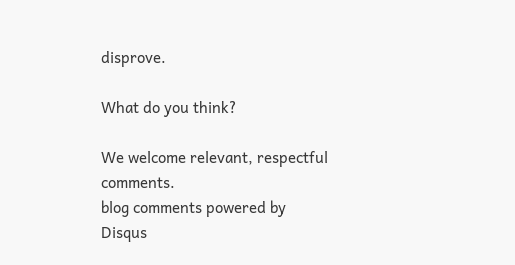disprove.

What do you think?

We welcome relevant, respectful comments.
blog comments powered by Disqus